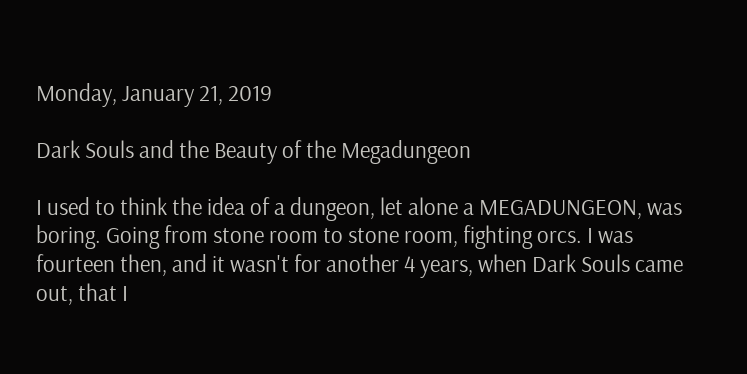Monday, January 21, 2019

Dark Souls and the Beauty of the Megadungeon

I used to think the idea of a dungeon, let alone a MEGADUNGEON, was boring. Going from stone room to stone room, fighting orcs. I was fourteen then, and it wasn't for another 4 years, when Dark Souls came out, that I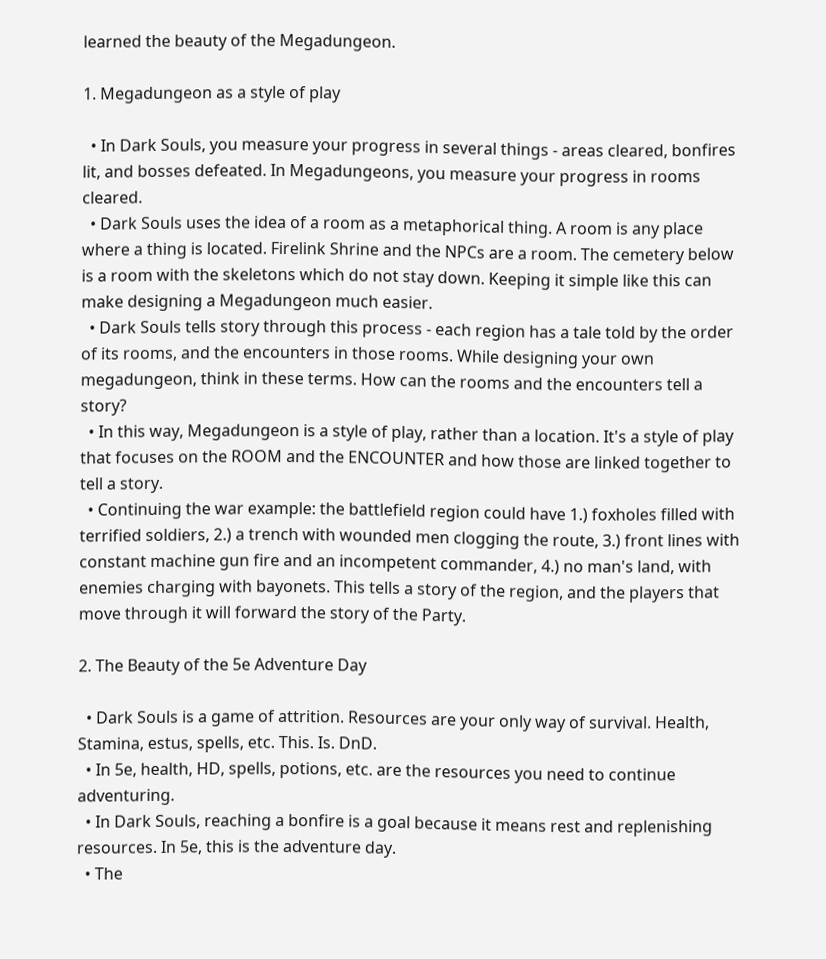learned the beauty of the Megadungeon.

1. Megadungeon as a style of play

  • In Dark Souls, you measure your progress in several things - areas cleared, bonfires lit, and bosses defeated. In Megadungeons, you measure your progress in rooms cleared.
  • Dark Souls uses the idea of a room as a metaphorical thing. A room is any place where a thing is located. Firelink Shrine and the NPCs are a room. The cemetery below is a room with the skeletons which do not stay down. Keeping it simple like this can make designing a Megadungeon much easier.
  • Dark Souls tells story through this process - each region has a tale told by the order of its rooms, and the encounters in those rooms. While designing your own megadungeon, think in these terms. How can the rooms and the encounters tell a story?
  • In this way, Megadungeon is a style of play, rather than a location. It's a style of play that focuses on the ROOM and the ENCOUNTER and how those are linked together to tell a story.
  • Continuing the war example: the battlefield region could have 1.) foxholes filled with terrified soldiers, 2.) a trench with wounded men clogging the route, 3.) front lines with constant machine gun fire and an incompetent commander, 4.) no man's land, with enemies charging with bayonets. This tells a story of the region, and the players that move through it will forward the story of the Party.

2. The Beauty of the 5e Adventure Day

  • Dark Souls is a game of attrition. Resources are your only way of survival. Health, Stamina, estus, spells, etc. This. Is. DnD.
  • In 5e, health, HD, spells, potions, etc. are the resources you need to continue adventuring.
  • In Dark Souls, reaching a bonfire is a goal because it means rest and replenishing resources. In 5e, this is the adventure day.
  • The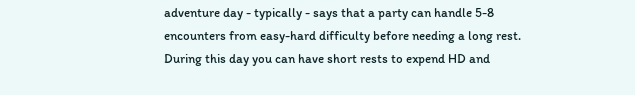adventure day - typically - says that a party can handle 5-8 encounters from easy-hard difficulty before needing a long rest. During this day you can have short rests to expend HD and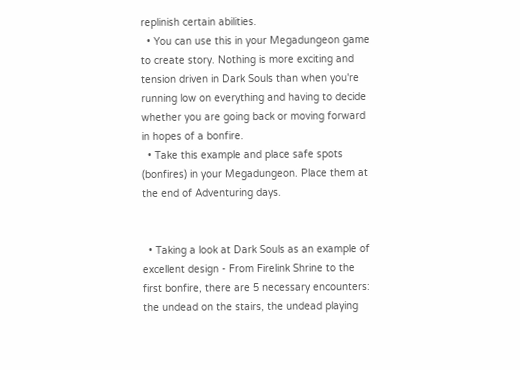replinish certain abilities.
  • You can use this in your Megadungeon game to create story. Nothing is more exciting and tension driven in Dark Souls than when you're running low on everything and having to decide whether you are going back or moving forward in hopes of a bonfire.
  • Take this example and place safe spots (bonfires) in your Megadungeon. Place them at the end of Adventuring days.


  • Taking a look at Dark Souls as an example of excellent design - From Firelink Shrine to the first bonfire, there are 5 necessary encounters: the undead on the stairs, the undead playing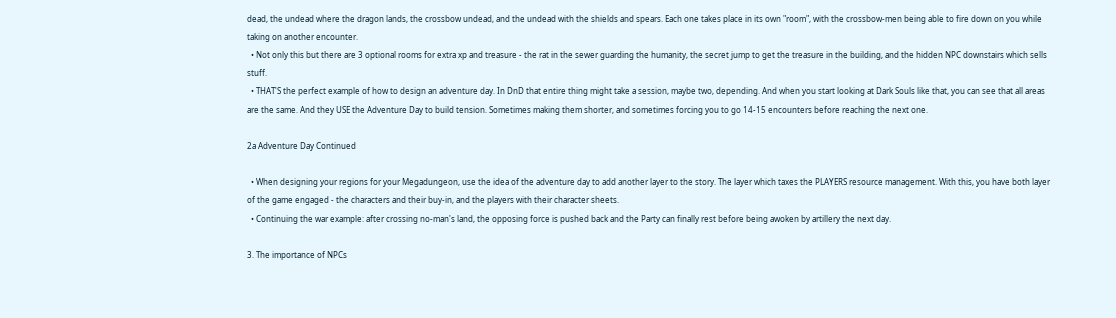dead, the undead where the dragon lands, the crossbow undead, and the undead with the shields and spears. Each one takes place in its own "room", with the crossbow-men being able to fire down on you while taking on another encounter.
  • Not only this but there are 3 optional rooms for extra xp and treasure - the rat in the sewer guarding the humanity, the secret jump to get the treasure in the building, and the hidden NPC downstairs which sells stuff.
  • THAT'S the perfect example of how to design an adventure day. In DnD that entire thing might take a session, maybe two, depending. And when you start looking at Dark Souls like that, you can see that all areas are the same. And they USE the Adventure Day to build tension. Sometimes making them shorter, and sometimes forcing you to go 14-15 encounters before reaching the next one.

2a Adventure Day Continued

  • When designing your regions for your Megadungeon, use the idea of the adventure day to add another layer to the story. The layer which taxes the PLAYERS resource management. With this, you have both layer of the game engaged - the characters and their buy-in, and the players with their character sheets.
  • Continuing the war example: after crossing no-man's land, the opposing force is pushed back and the Party can finally rest before being awoken by artillery the next day.

3. The importance of NPCs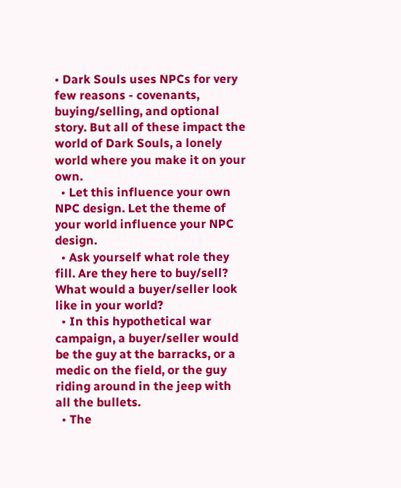• Dark Souls uses NPCs for very few reasons - covenants, buying/selling, and optional story. But all of these impact the world of Dark Souls, a lonely world where you make it on your own.
  • Let this influence your own NPC design. Let the theme of your world influence your NPC design.
  • Ask yourself what role they fill. Are they here to buy/sell? What would a buyer/seller look like in your world?
  • In this hypothetical war campaign, a buyer/seller would be the guy at the barracks, or a medic on the field, or the guy riding around in the jeep with all the bullets.
  • The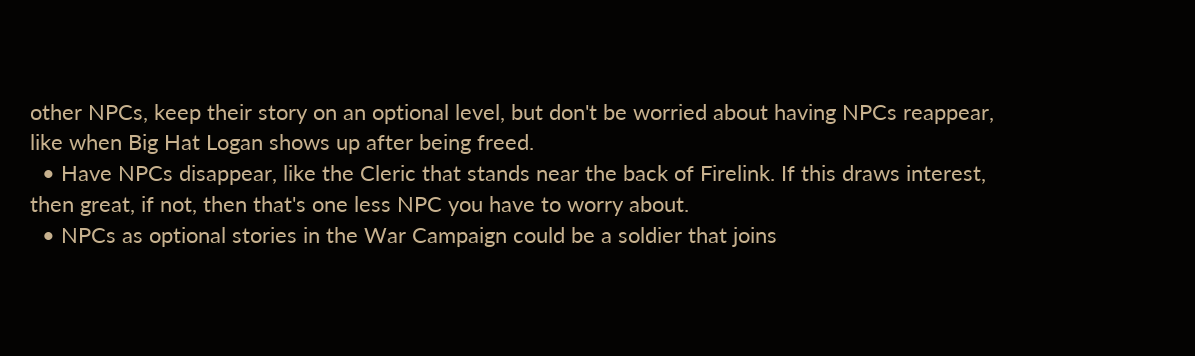other NPCs, keep their story on an optional level, but don't be worried about having NPCs reappear, like when Big Hat Logan shows up after being freed.
  • Have NPCs disappear, like the Cleric that stands near the back of Firelink. If this draws interest, then great, if not, then that's one less NPC you have to worry about.
  • NPCs as optional stories in the War Campaign could be a soldier that joins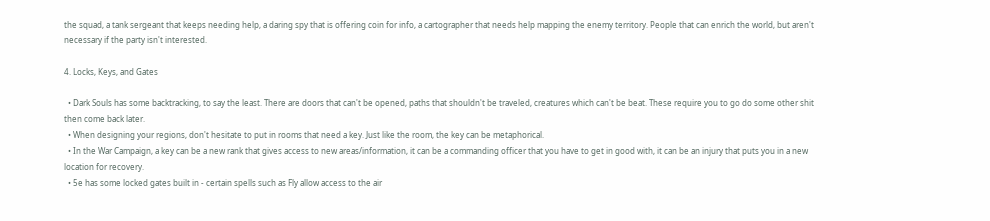the squad, a tank sergeant that keeps needing help, a daring spy that is offering coin for info, a cartographer that needs help mapping the enemy territory. People that can enrich the world, but aren't necessary if the party isn't interested.

4. Locks, Keys, and Gates

  • Dark Souls has some backtracking, to say the least. There are doors that can't be opened, paths that shouldn't be traveled, creatures which can't be beat. These require you to go do some other shit then come back later.
  • When designing your regions, don't hesitate to put in rooms that need a key. Just like the room, the key can be metaphorical.
  • In the War Campaign, a key can be a new rank that gives access to new areas/information, it can be a commanding officer that you have to get in good with, it can be an injury that puts you in a new location for recovery.
  • 5e has some locked gates built in - certain spells such as Fly allow access to the air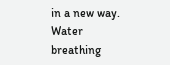in a new way. Water breathing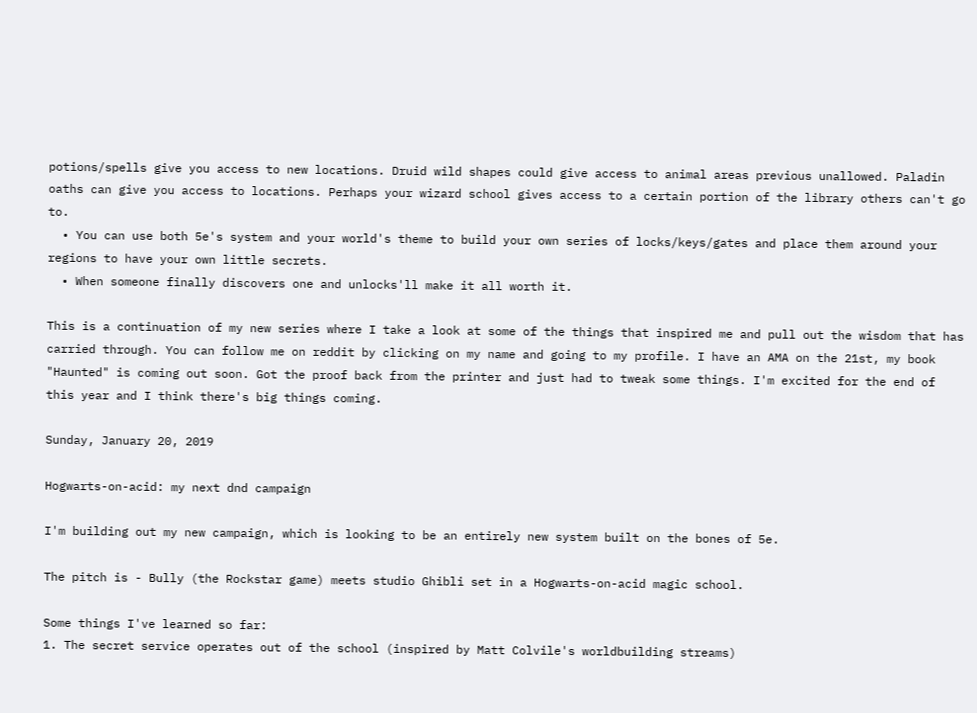potions/spells give you access to new locations. Druid wild shapes could give access to animal areas previous unallowed. Paladin oaths can give you access to locations. Perhaps your wizard school gives access to a certain portion of the library others can't go to.
  • You can use both 5e's system and your world's theme to build your own series of locks/keys/gates and place them around your regions to have your own little secrets.
  • When someone finally discovers one and unlocks'll make it all worth it.

This is a continuation of my new series where I take a look at some of the things that inspired me and pull out the wisdom that has carried through. You can follow me on reddit by clicking on my name and going to my profile. I have an AMA on the 21st, my book "Haunted" is coming out soon. Got the proof back from the printer and just had to tweak some things. I'm excited for the end of this year and I think there's big things coming.

Sunday, January 20, 2019

Hogwarts-on-acid: my next dnd campaign

I'm building out my new campaign, which is looking to be an entirely new system built on the bones of 5e.

The pitch is - Bully (the Rockstar game) meets studio Ghibli set in a Hogwarts-on-acid magic school.

Some things I've learned so far:
1. The secret service operates out of the school (inspired by Matt Colvile's worldbuilding streams)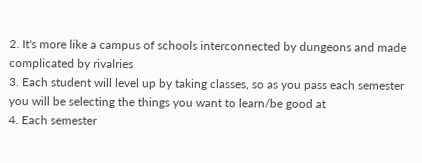2. It's more like a campus of schools interconnected by dungeons and made complicated by rivalries
3. Each student will level up by taking classes, so as you pass each semester you will be selecting the things you want to learn/be good at
4. Each semester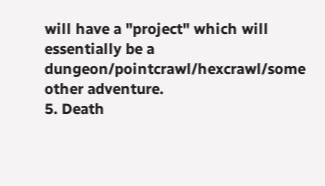will have a "project" which will essentially be a dungeon/pointcrawl/hexcrawl/some other adventure.
5. Death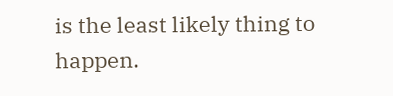is the least likely thing to happen.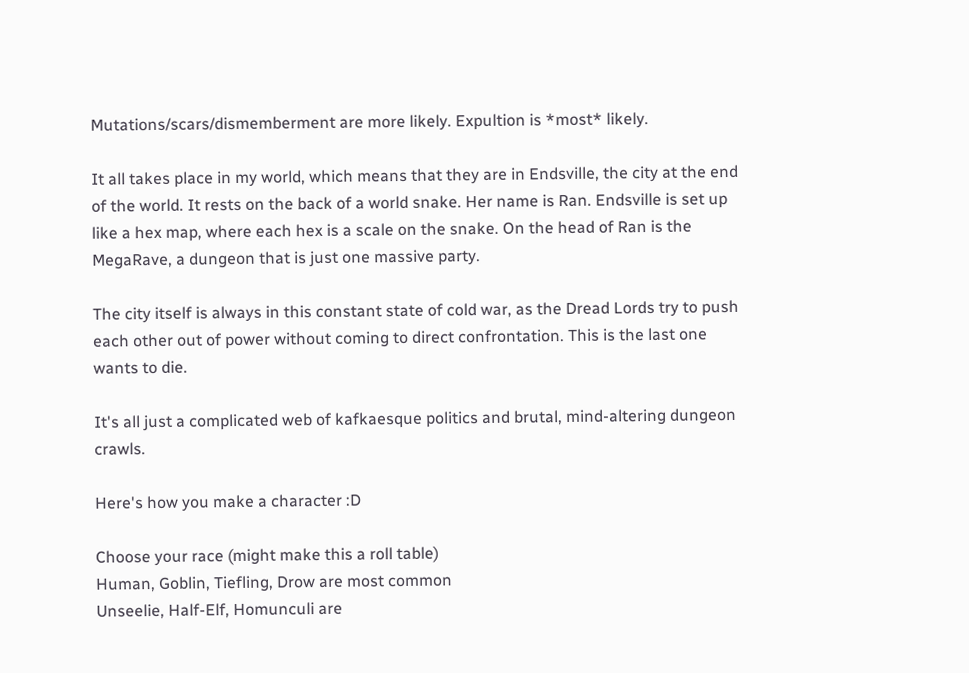Mutations/scars/dismemberment are more likely. Expultion is *most* likely.

It all takes place in my world, which means that they are in Endsville, the city at the end of the world. It rests on the back of a world snake. Her name is Ran. Endsville is set up like a hex map, where each hex is a scale on the snake. On the head of Ran is the MegaRave, a dungeon that is just one massive party.

The city itself is always in this constant state of cold war, as the Dread Lords try to push each other out of power without coming to direct confrontation. This is the last one wants to die.

It's all just a complicated web of kafkaesque politics and brutal, mind-altering dungeon crawls.

Here's how you make a character :D

Choose your race (might make this a roll table)
Human, Goblin, Tiefling, Drow are most common
Unseelie, Half-Elf, Homunculi are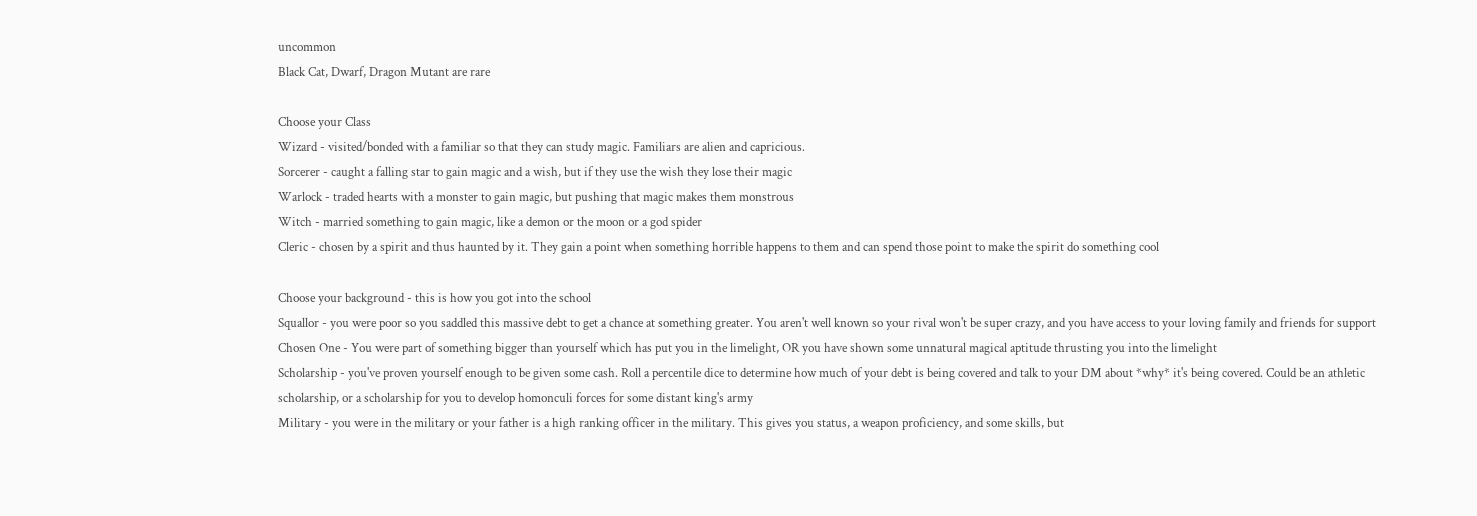uncommon
Black Cat, Dwarf, Dragon Mutant are rare

Choose your Class
Wizard - visited/bonded with a familiar so that they can study magic. Familiars are alien and capricious.
Sorcerer - caught a falling star to gain magic and a wish, but if they use the wish they lose their magic
Warlock - traded hearts with a monster to gain magic, but pushing that magic makes them monstrous
Witch - married something to gain magic, like a demon or the moon or a god spider
Cleric - chosen by a spirit and thus haunted by it. They gain a point when something horrible happens to them and can spend those point to make the spirit do something cool

Choose your background - this is how you got into the school
Squallor - you were poor so you saddled this massive debt to get a chance at something greater. You aren't well known so your rival won't be super crazy, and you have access to your loving family and friends for support
Chosen One - You were part of something bigger than yourself which has put you in the limelight, OR you have shown some unnatural magical aptitude thrusting you into the limelight
Scholarship - you've proven yourself enough to be given some cash. Roll a percentile dice to determine how much of your debt is being covered and talk to your DM about *why* it's being covered. Could be an athletic scholarship, or a scholarship for you to develop homonculi forces for some distant king's army
Military - you were in the military or your father is a high ranking officer in the military. This gives you status, a weapon proficiency, and some skills, but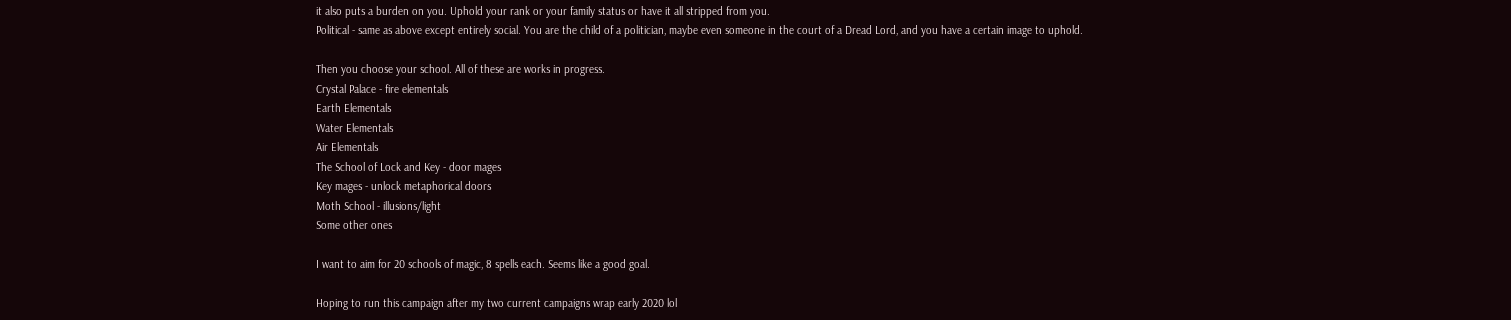it also puts a burden on you. Uphold your rank or your family status or have it all stripped from you.
Political - same as above except entirely social. You are the child of a politician, maybe even someone in the court of a Dread Lord, and you have a certain image to uphold.

Then you choose your school. All of these are works in progress.
Crystal Palace - fire elementals
Earth Elementals
Water Elementals
Air Elementals
The School of Lock and Key - door mages
Key mages - unlock metaphorical doors
Moth School - illusions/light
Some other ones

I want to aim for 20 schools of magic, 8 spells each. Seems like a good goal.

Hoping to run this campaign after my two current campaigns wrap early 2020 lol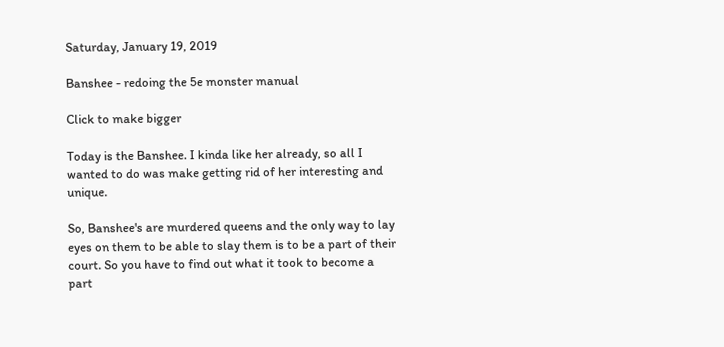Saturday, January 19, 2019

Banshee - redoing the 5e monster manual

Click to make bigger

Today is the Banshee. I kinda like her already, so all I wanted to do was make getting rid of her interesting and unique.

So, Banshee's are murdered queens and the only way to lay eyes on them to be able to slay them is to be a part of their court. So you have to find out what it took to become a part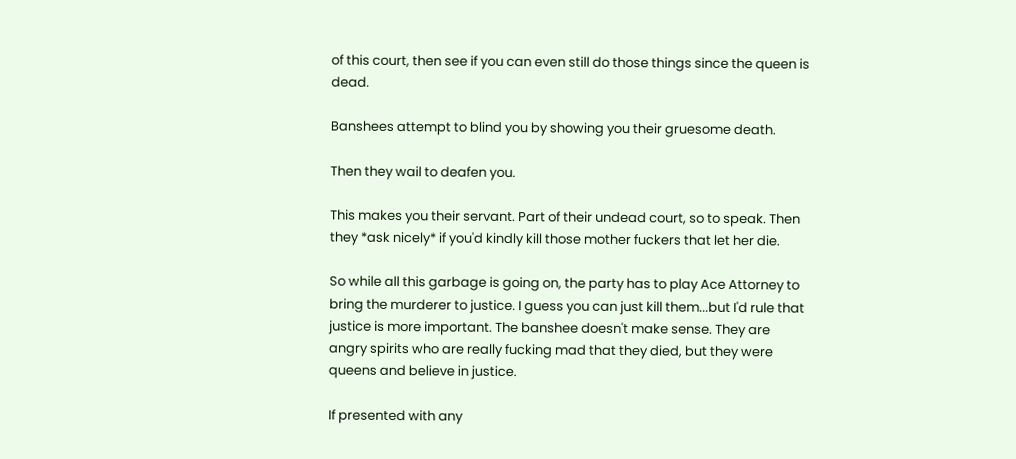of this court, then see if you can even still do those things since the queen is dead.

Banshees attempt to blind you by showing you their gruesome death.

Then they wail to deafen you.

This makes you their servant. Part of their undead court, so to speak. Then they *ask nicely* if you'd kindly kill those mother fuckers that let her die.

So while all this garbage is going on, the party has to play Ace Attorney to bring the murderer to justice. I guess you can just kill them...but I'd rule that justice is more important. The banshee doesn't make sense. They are angry spirits who are really fucking mad that they died, but they were queens and believe in justice.

If presented with any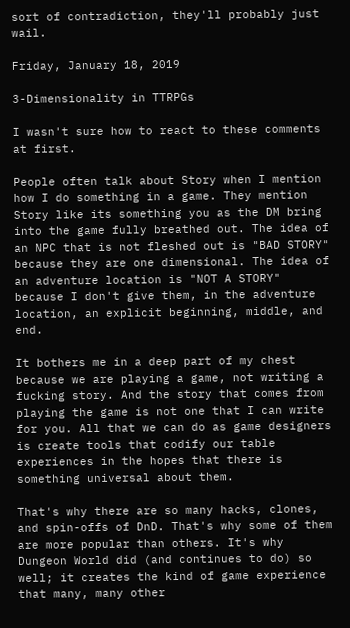sort of contradiction, they'll probably just wail.

Friday, January 18, 2019

3-Dimensionality in TTRPGs

I wasn't sure how to react to these comments at first.

People often talk about Story when I mention how I do something in a game. They mention Story like its something you as the DM bring into the game fully breathed out. The idea of an NPC that is not fleshed out is "BAD STORY" because they are one dimensional. The idea of an adventure location is "NOT A STORY" because I don't give them, in the adventure location, an explicit beginning, middle, and end.

It bothers me in a deep part of my chest because we are playing a game, not writing a fucking story. And the story that comes from playing the game is not one that I can write for you. All that we can do as game designers is create tools that codify our table experiences in the hopes that there is something universal about them.

That's why there are so many hacks, clones, and spin-offs of DnD. That's why some of them are more popular than others. It's why Dungeon World did (and continues to do) so well; it creates the kind of game experience that many, many other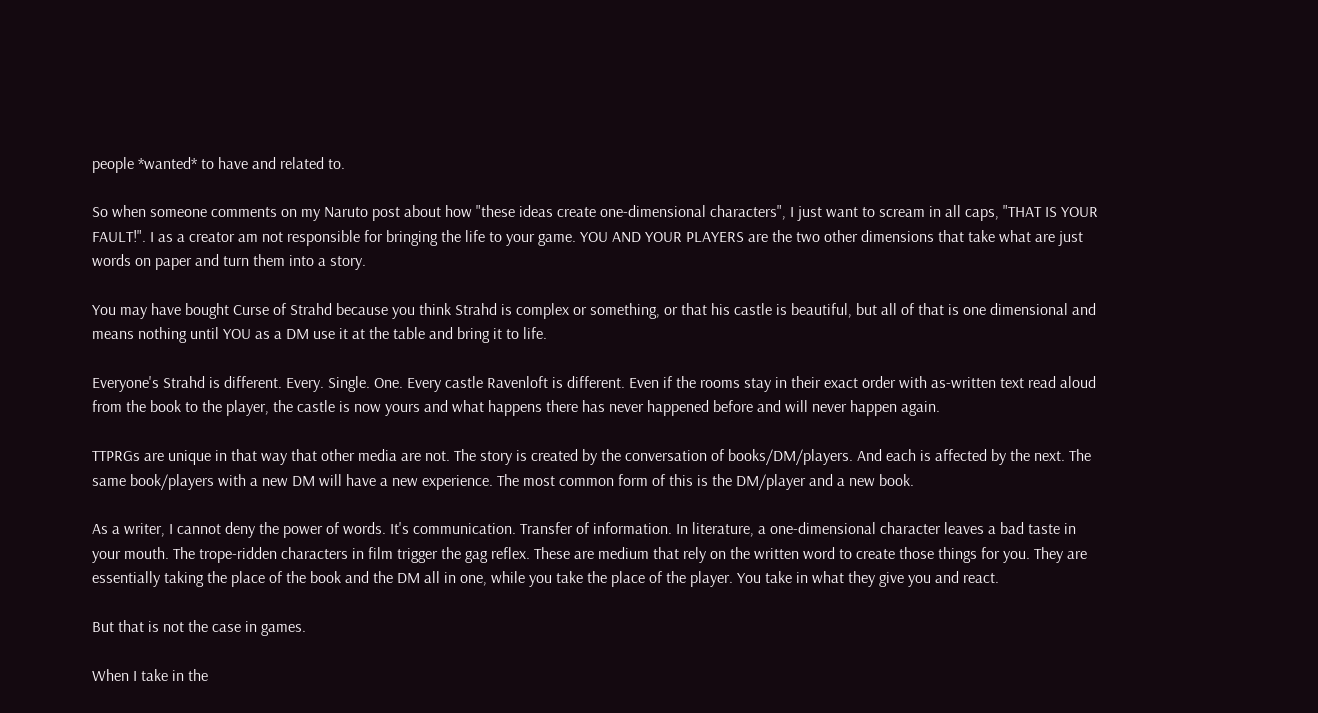people *wanted* to have and related to.

So when someone comments on my Naruto post about how "these ideas create one-dimensional characters", I just want to scream in all caps, "THAT IS YOUR FAULT!". I as a creator am not responsible for bringing the life to your game. YOU AND YOUR PLAYERS are the two other dimensions that take what are just words on paper and turn them into a story.

You may have bought Curse of Strahd because you think Strahd is complex or something, or that his castle is beautiful, but all of that is one dimensional and means nothing until YOU as a DM use it at the table and bring it to life.

Everyone's Strahd is different. Every. Single. One. Every castle Ravenloft is different. Even if the rooms stay in their exact order with as-written text read aloud from the book to the player, the castle is now yours and what happens there has never happened before and will never happen again.

TTPRGs are unique in that way that other media are not. The story is created by the conversation of books/DM/players. And each is affected by the next. The same book/players with a new DM will have a new experience. The most common form of this is the DM/player and a new book.

As a writer, I cannot deny the power of words. It's communication. Transfer of information. In literature, a one-dimensional character leaves a bad taste in your mouth. The trope-ridden characters in film trigger the gag reflex. These are medium that rely on the written word to create those things for you. They are essentially taking the place of the book and the DM all in one, while you take the place of the player. You take in what they give you and react.

But that is not the case in games.

When I take in the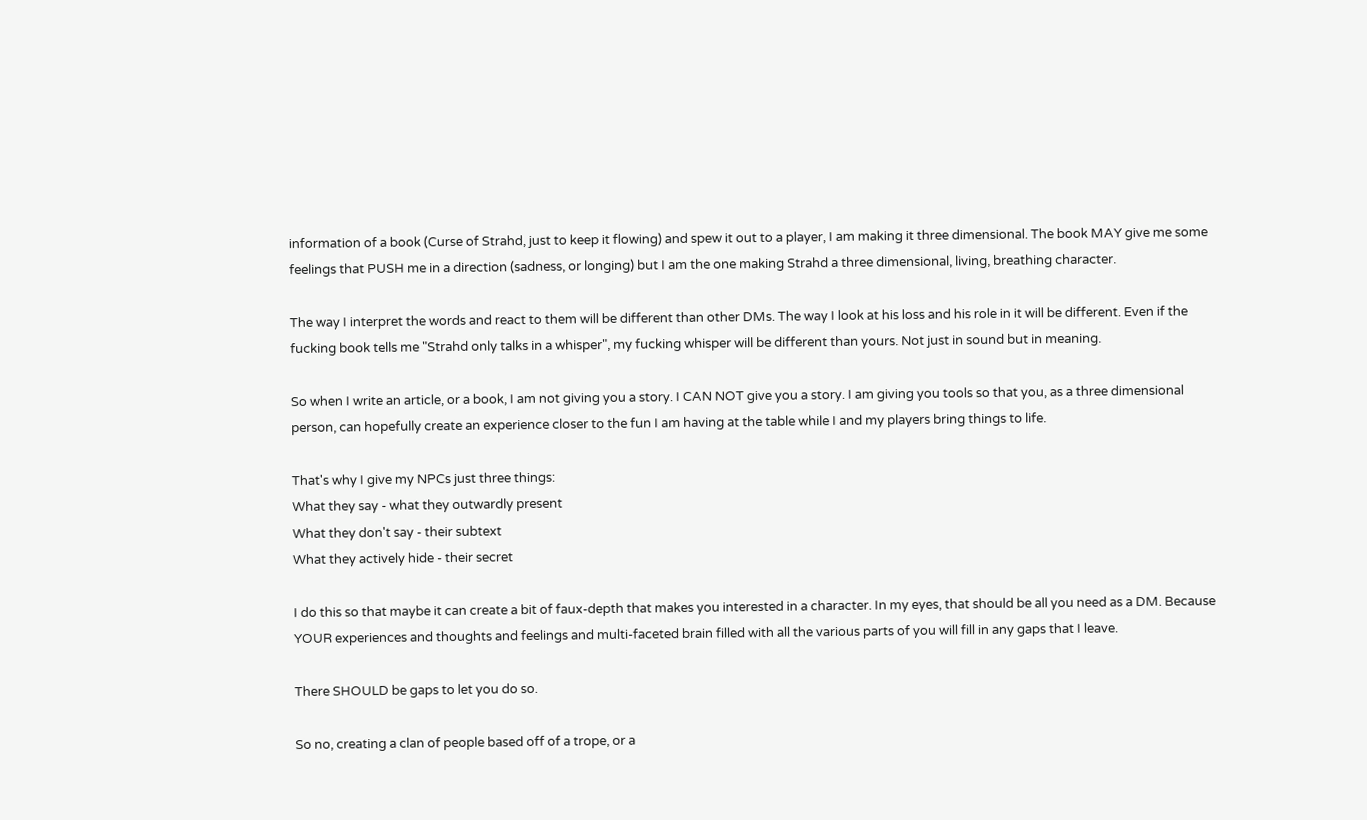information of a book (Curse of Strahd, just to keep it flowing) and spew it out to a player, I am making it three dimensional. The book MAY give me some feelings that PUSH me in a direction (sadness, or longing) but I am the one making Strahd a three dimensional, living, breathing character.

The way I interpret the words and react to them will be different than other DMs. The way I look at his loss and his role in it will be different. Even if the fucking book tells me "Strahd only talks in a whisper", my fucking whisper will be different than yours. Not just in sound but in meaning.

So when I write an article, or a book, I am not giving you a story. I CAN NOT give you a story. I am giving you tools so that you, as a three dimensional person, can hopefully create an experience closer to the fun I am having at the table while I and my players bring things to life.

That's why I give my NPCs just three things:
What they say - what they outwardly present
What they don't say - their subtext
What they actively hide - their secret

I do this so that maybe it can create a bit of faux-depth that makes you interested in a character. In my eyes, that should be all you need as a DM. Because YOUR experiences and thoughts and feelings and multi-faceted brain filled with all the various parts of you will fill in any gaps that I leave.

There SHOULD be gaps to let you do so.

So no, creating a clan of people based off of a trope, or a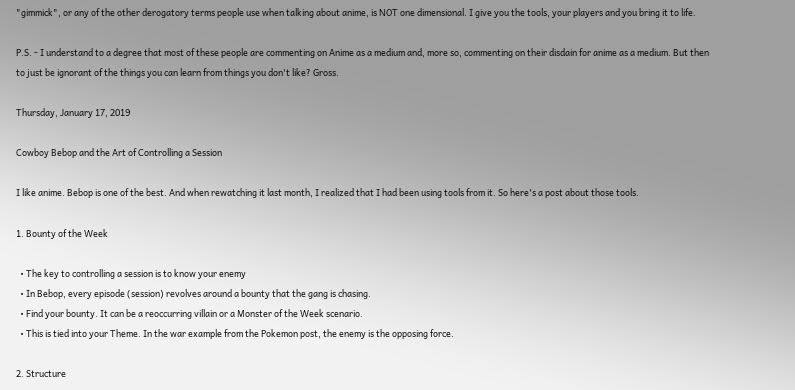"gimmick", or any of the other derogatory terms people use when talking about anime, is NOT one dimensional. I give you the tools, your players and you bring it to life.

P.S. - I understand to a degree that most of these people are commenting on Anime as a medium and, more so, commenting on their disdain for anime as a medium. But then to just be ignorant of the things you can learn from things you don't like? Gross.

Thursday, January 17, 2019

Cowboy Bebop and the Art of Controlling a Session

I like anime. Bebop is one of the best. And when rewatching it last month, I realized that I had been using tools from it. So here's a post about those tools.

1. Bounty of the Week

  • The key to controlling a session is to know your enemy
  • In Bebop, every episode (session) revolves around a bounty that the gang is chasing.
  • Find your bounty. It can be a reoccurring villain or a Monster of the Week scenario.
  • This is tied into your Theme. In the war example from the Pokemon post, the enemy is the opposing force.

2. Structure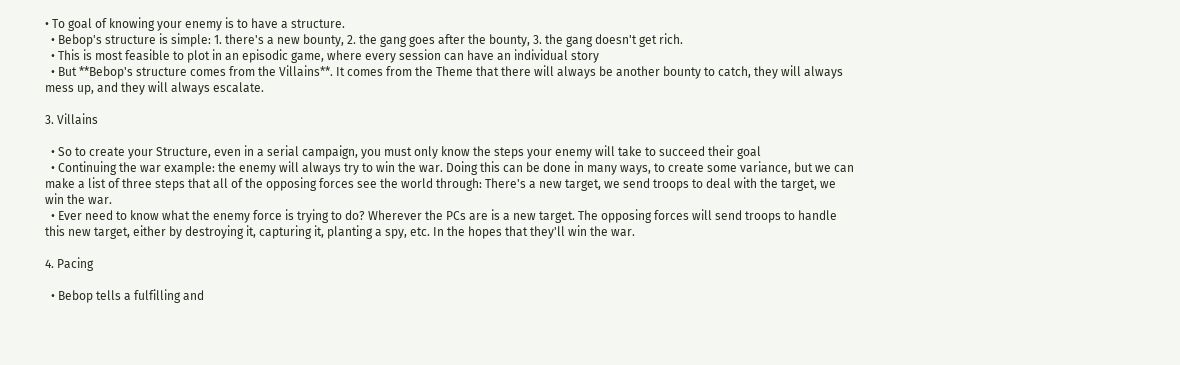• To goal of knowing your enemy is to have a structure.
  • Bebop's structure is simple: 1. there's a new bounty, 2. the gang goes after the bounty, 3. the gang doesn't get rich.
  • This is most feasible to plot in an episodic game, where every session can have an individual story
  • But **Bebop's structure comes from the Villains**. It comes from the Theme that there will always be another bounty to catch, they will always mess up, and they will always escalate.

3. Villains

  • So to create your Structure, even in a serial campaign, you must only know the steps your enemy will take to succeed their goal
  • Continuing the war example: the enemy will always try to win the war. Doing this can be done in many ways, to create some variance, but we can make a list of three steps that all of the opposing forces see the world through: There's a new target, we send troops to deal with the target, we win the war.
  • Ever need to know what the enemy force is trying to do? Wherever the PCs are is a new target. The opposing forces will send troops to handle this new target, either by destroying it, capturing it, planting a spy, etc. In the hopes that they'll win the war.

4. Pacing

  • Bebop tells a fulfilling and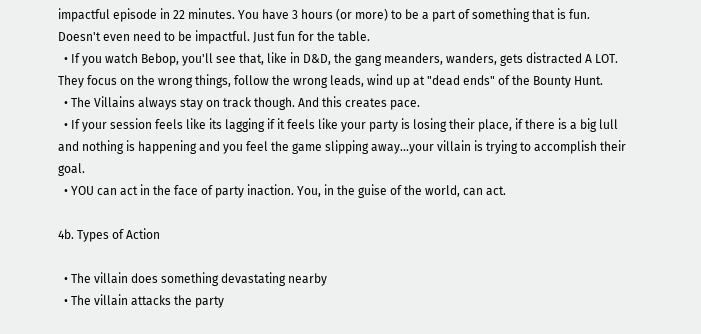impactful episode in 22 minutes. You have 3 hours (or more) to be a part of something that is fun. Doesn't even need to be impactful. Just fun for the table.
  • If you watch Bebop, you'll see that, like in D&D, the gang meanders, wanders, gets distracted A LOT. They focus on the wrong things, follow the wrong leads, wind up at "dead ends" of the Bounty Hunt.
  • The Villains always stay on track though. And this creates pace.
  • If your session feels like its lagging if it feels like your party is losing their place, if there is a big lull and nothing is happening and you feel the game slipping away...your villain is trying to accomplish their goal.
  • YOU can act in the face of party inaction. You, in the guise of the world, can act.

4b. Types of Action

  • The villain does something devastating nearby
  • The villain attacks the party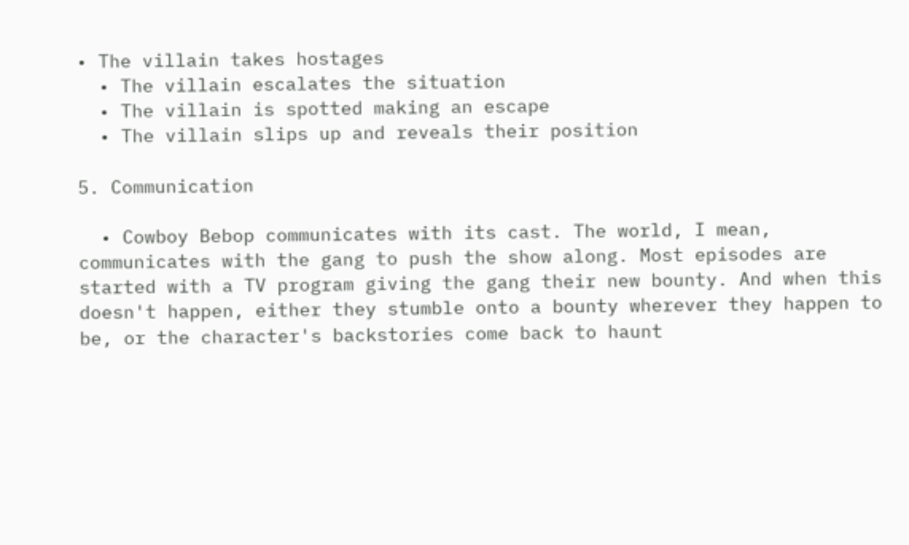• The villain takes hostages
  • The villain escalates the situation
  • The villain is spotted making an escape
  • The villain slips up and reveals their position

5. Communication

  • Cowboy Bebop communicates with its cast. The world, I mean, communicates with the gang to push the show along. Most episodes are started with a TV program giving the gang their new bounty. And when this doesn't happen, either they stumble onto a bounty wherever they happen to be, or the character's backstories come back to haunt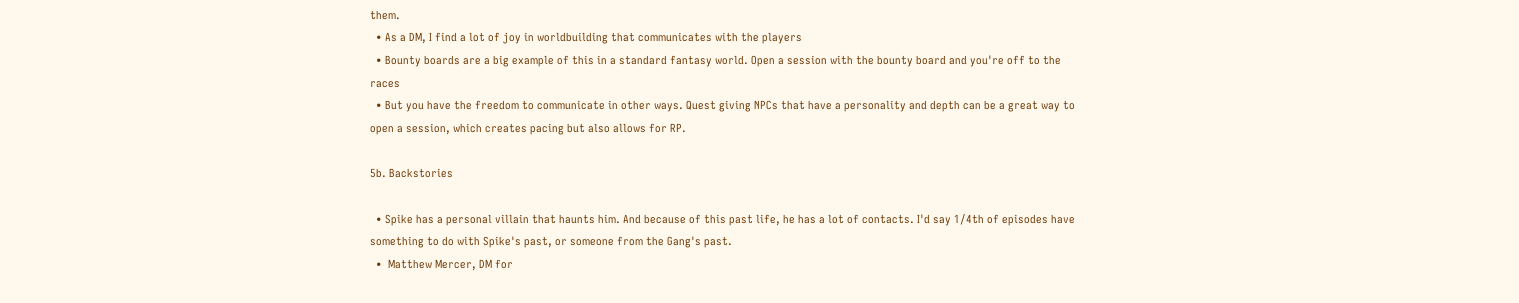them.
  • As a DM, I find a lot of joy in worldbuilding that communicates with the players
  • Bounty boards are a big example of this in a standard fantasy world. Open a session with the bounty board and you're off to the races
  • But you have the freedom to communicate in other ways. Quest giving NPCs that have a personality and depth can be a great way to open a session, which creates pacing but also allows for RP.

5b. Backstories

  • Spike has a personal villain that haunts him. And because of this past life, he has a lot of contacts. I'd say 1/4th of episodes have something to do with Spike's past, or someone from the Gang's past.
  •  Matthew Mercer, DM for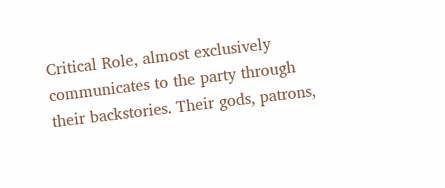Critical Role, almost exclusively communicates to the party through their backstories. Their gods, patrons,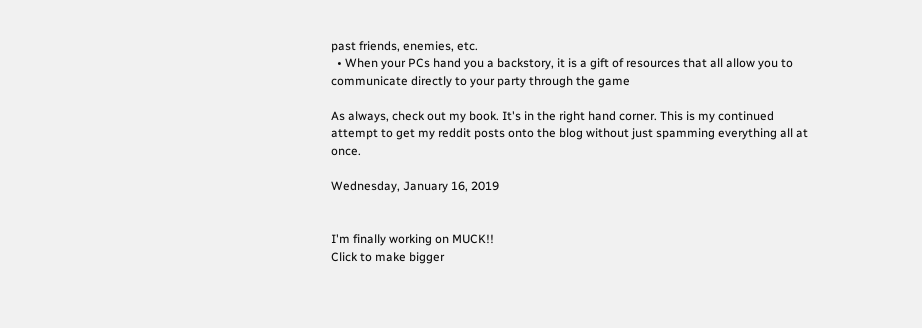past friends, enemies, etc.
  • When your PCs hand you a backstory, it is a gift of resources that all allow you to communicate directly to your party through the game

As always, check out my book. It's in the right hand corner. This is my continued attempt to get my reddit posts onto the blog without just spamming everything all at once.

Wednesday, January 16, 2019


I'm finally working on MUCK!!
Click to make bigger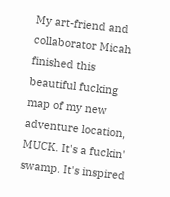My art-friend and collaborator Micah finished this beautiful fucking map of my new adventure location, MUCK. It's a fuckin' swamp. It's inspired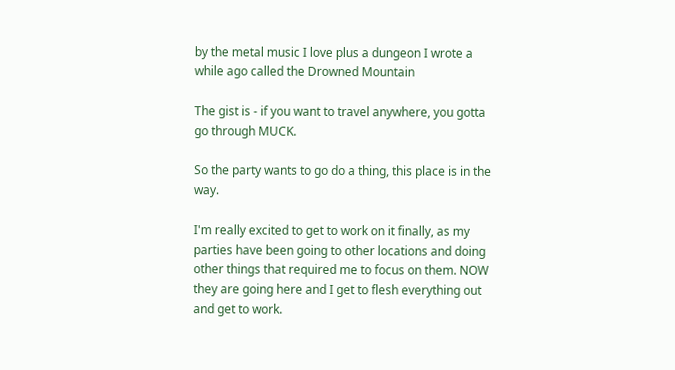by the metal music I love plus a dungeon I wrote a while ago called the Drowned Mountain

The gist is - if you want to travel anywhere, you gotta go through MUCK.

So the party wants to go do a thing, this place is in the way.

I'm really excited to get to work on it finally, as my parties have been going to other locations and doing other things that required me to focus on them. NOW they are going here and I get to flesh everything out and get to work.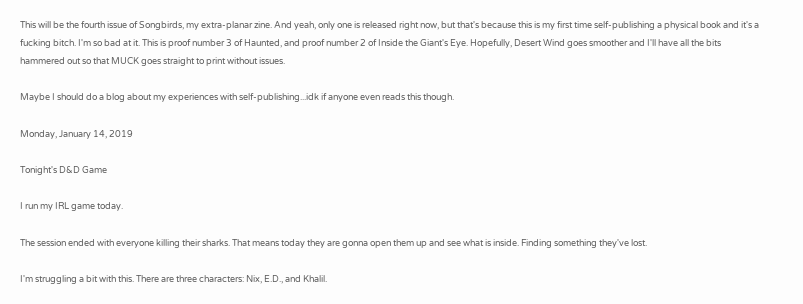This will be the fourth issue of Songbirds, my extra-planar zine. And yeah, only one is released right now, but that's because this is my first time self-publishing a physical book and it's a fucking bitch. I'm so bad at it. This is proof number 3 of Haunted, and proof number 2 of Inside the Giant's Eye. Hopefully, Desert Wind goes smoother and I'll have all the bits hammered out so that MUCK goes straight to print without issues.

Maybe I should do a blog about my experiences with self-publishing...idk if anyone even reads this though.

Monday, January 14, 2019

Tonight's D&D Game

I run my IRL game today.

The session ended with everyone killing their sharks. That means today they are gonna open them up and see what is inside. Finding something they've lost.

I'm struggling a bit with this. There are three characters: Nix, E.D., and Khalil.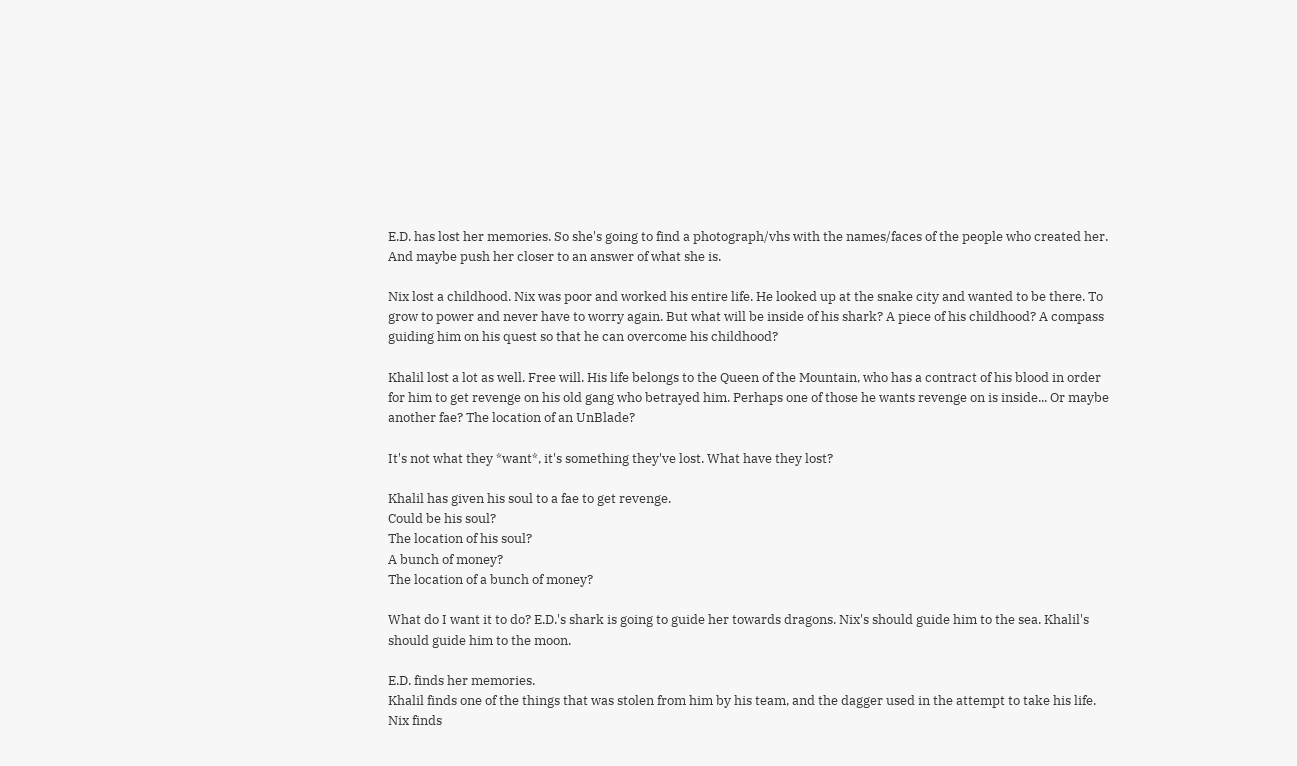E.D. has lost her memories. So she's going to find a photograph/vhs with the names/faces of the people who created her. And maybe push her closer to an answer of what she is.

Nix lost a childhood. Nix was poor and worked his entire life. He looked up at the snake city and wanted to be there. To grow to power and never have to worry again. But what will be inside of his shark? A piece of his childhood? A compass guiding him on his quest so that he can overcome his childhood?

Khalil lost a lot as well. Free will. His life belongs to the Queen of the Mountain, who has a contract of his blood in order for him to get revenge on his old gang who betrayed him. Perhaps one of those he wants revenge on is inside... Or maybe another fae? The location of an UnBlade?

It's not what they *want*, it's something they've lost. What have they lost?

Khalil has given his soul to a fae to get revenge.
Could be his soul?
The location of his soul?
A bunch of money?
The location of a bunch of money?

What do I want it to do? E.D.'s shark is going to guide her towards dragons. Nix's should guide him to the sea. Khalil's should guide him to the moon.

E.D. finds her memories.
Khalil finds one of the things that was stolen from him by his team, and the dagger used in the attempt to take his life.
Nix finds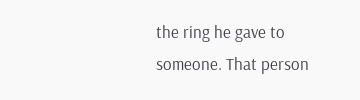the ring he gave to someone. That person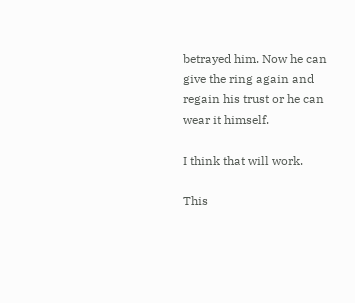betrayed him. Now he can give the ring again and regain his trust or he can wear it himself.

I think that will work.

This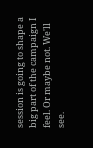session is going to shape a big part of the campaign I feel. Or maybe not. We'll see.